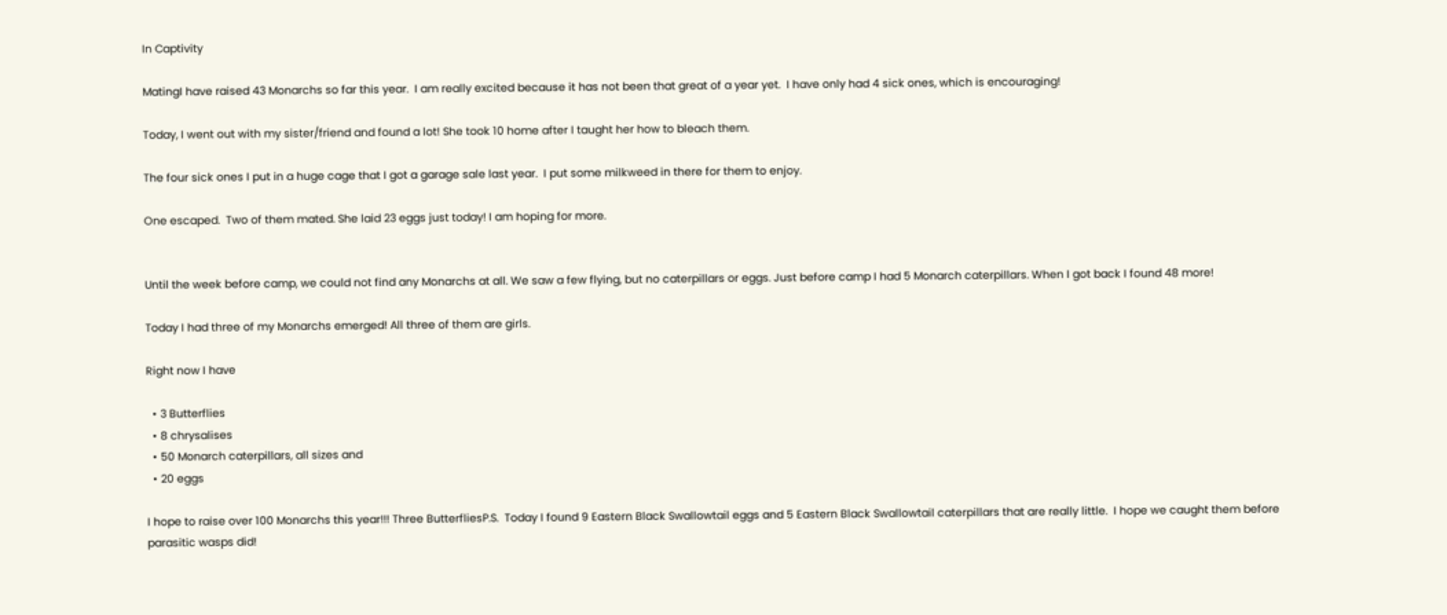In Captivity

MatingI have raised 43 Monarchs so far this year.  I am really excited because it has not been that great of a year yet.  I have only had 4 sick ones, which is encouraging!

Today, I went out with my sister/friend and found a lot! She took 10 home after I taught her how to bleach them.

The four sick ones I put in a huge cage that I got a garage sale last year.  I put some milkweed in there for them to enjoy.

One escaped.  Two of them mated. She laid 23 eggs just today! I am hoping for more.


Until the week before camp, we could not find any Monarchs at all. We saw a few flying, but no caterpillars or eggs. Just before camp I had 5 Monarch caterpillars. When I got back I found 48 more!

Today I had three of my Monarchs emerged! All three of them are girls.

Right now I have

  • 3 Butterflies
  • 8 chrysalises
  • 50 Monarch caterpillars, all sizes and
  • 20 eggs

I hope to raise over 100 Monarchs this year!!! Three ButterfliesP.S.  Today I found 9 Eastern Black Swallowtail eggs and 5 Eastern Black Swallowtail caterpillars that are really little.  I hope we caught them before parasitic wasps did!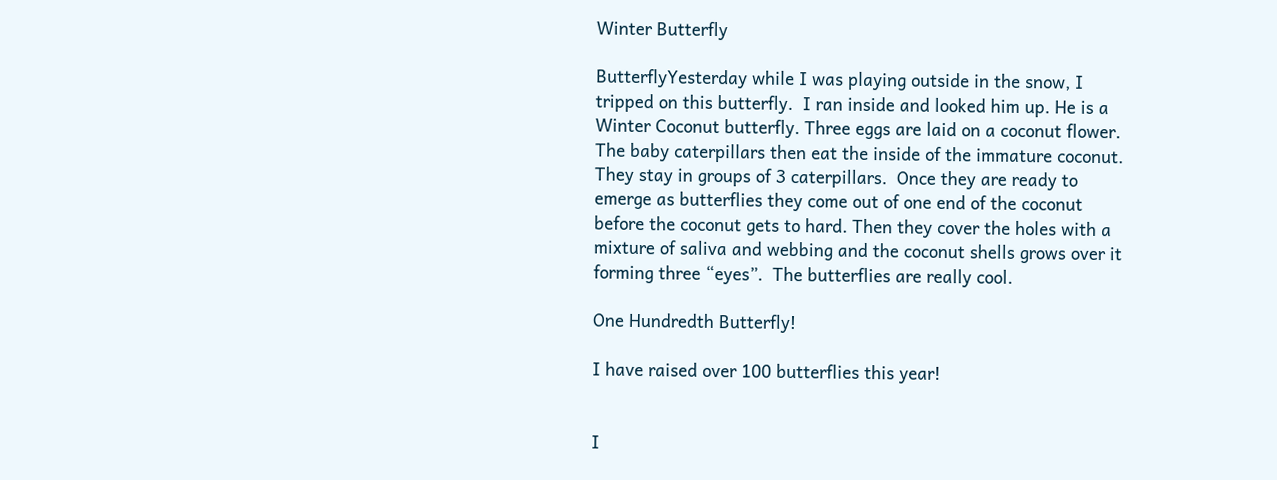Winter Butterfly

ButterflyYesterday while I was playing outside in the snow, I tripped on this butterfly.  I ran inside and looked him up. He is a Winter Coconut butterfly. Three eggs are laid on a coconut flower.   The baby caterpillars then eat the inside of the immature coconut. They stay in groups of 3 caterpillars.  Once they are ready to emerge as butterflies they come out of one end of the coconut before the coconut gets to hard. Then they cover the holes with a mixture of saliva and webbing and the coconut shells grows over it forming three “eyes”.  The butterflies are really cool.

One Hundredth Butterfly!

I have raised over 100 butterflies this year!


I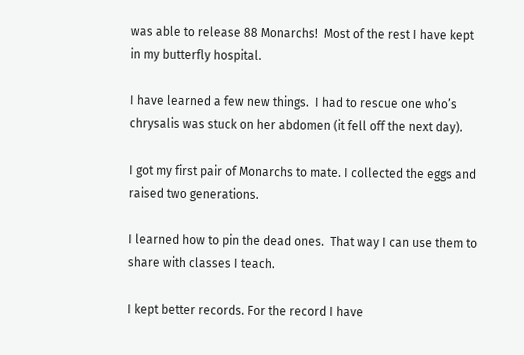was able to release 88 Monarchs!  Most of the rest I have kept in my butterfly hospital.

I have learned a few new things.  I had to rescue one who’s chrysalis was stuck on her abdomen (it fell off the next day).

I got my first pair of Monarchs to mate. I collected the eggs and raised two generations.

I learned how to pin the dead ones.  That way I can use them to share with classes I teach.

I kept better records. For the record I have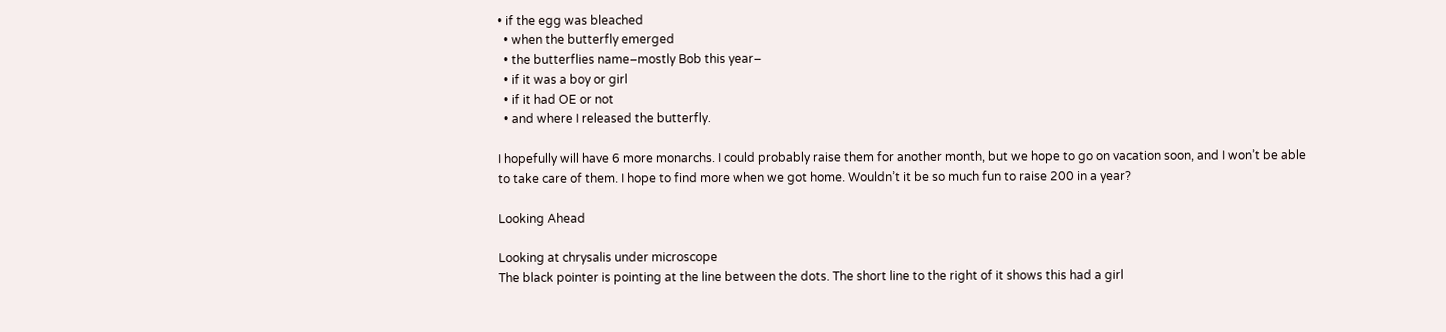• if the egg was bleached
  • when the butterfly emerged
  • the butterflies name–mostly Bob this year–
  • if it was a boy or girl
  • if it had OE or not
  • and where I released the butterfly.

I hopefully will have 6 more monarchs. I could probably raise them for another month, but we hope to go on vacation soon, and I won’t be able to take care of them. I hope to find more when we got home. Wouldn’t it be so much fun to raise 200 in a year?

Looking Ahead

Looking at chrysalis under microscope
The black pointer is pointing at the line between the dots. The short line to the right of it shows this had a girl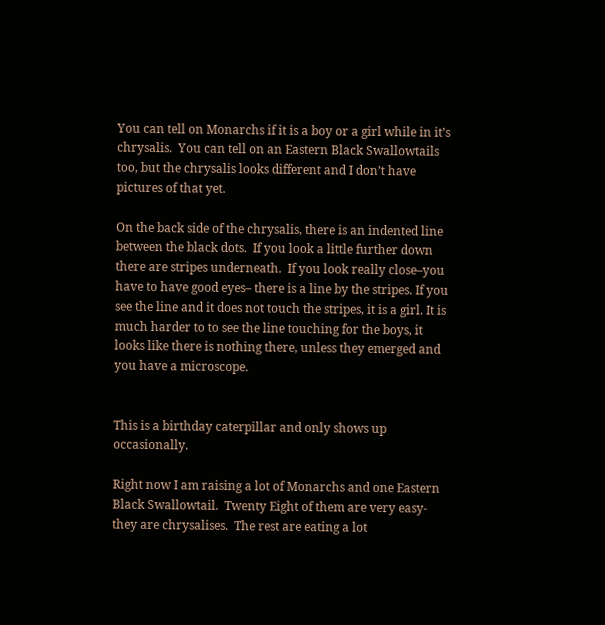You can tell on Monarchs if it is a boy or a girl while in it’s chrysalis.  You can tell on an Eastern Black Swallowtails too, but the chrysalis looks different and I don’t have pictures of that yet.

On the back side of the chrysalis, there is an indented line between the black dots.  If you look a little further down there are stripes underneath.  If you look really close–you have to have good eyes– there is a line by the stripes. If you see the line and it does not touch the stripes, it is a girl. It is much harder to to see the line touching for the boys, it looks like there is nothing there, unless they emerged and you have a microscope.


This is a birthday caterpillar and only shows up occasionally.

Right now I am raising a lot of Monarchs and one Eastern Black Swallowtail.  Twenty Eight of them are very easy-they are chrysalises.  The rest are eating a lot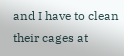and I have to clean their cages at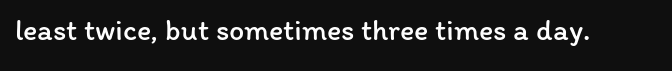least twice, but sometimes three times a day.